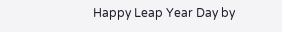Happy Leap Year Day by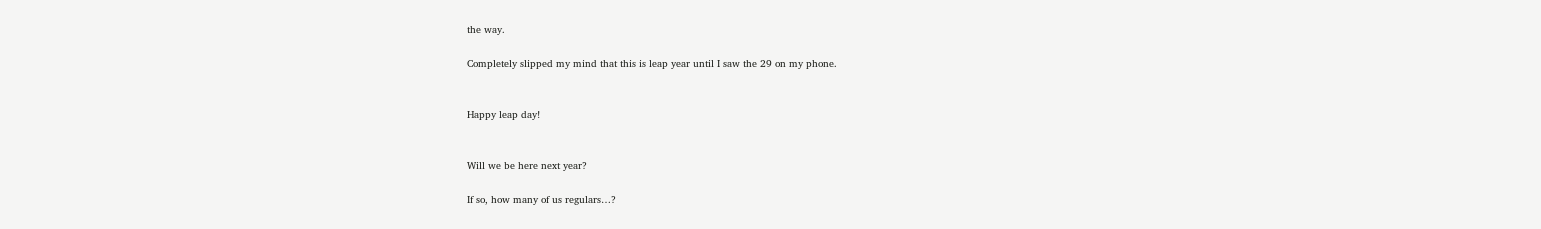the way.

Completely slipped my mind that this is leap year until I saw the 29 on my phone.


Happy leap day!


Will we be here next year?

If so, how many of us regulars…?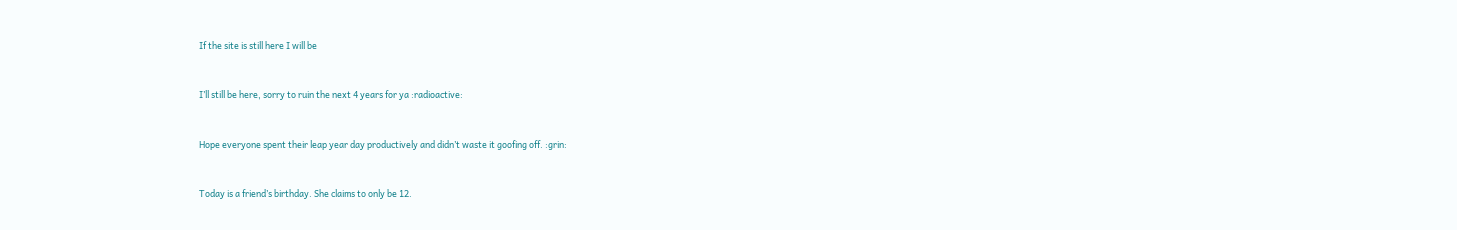If the site is still here I will be


I’ll still be here, sorry to ruin the next 4 years for ya :radioactive:


Hope everyone spent their leap year day productively and didn’t waste it goofing off. :grin:


Today is a friend’s birthday. She claims to only be 12.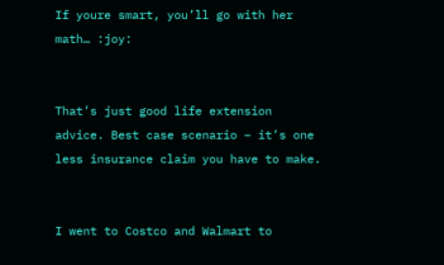If youre smart, you’ll go with her math… :joy:


That’s just good life extension advice. Best case scenario – it’s one less insurance claim you have to make.


I went to Costco and Walmart to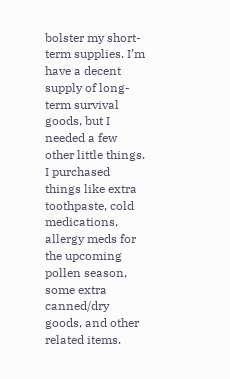bolster my short-term supplies. I’m have a decent supply of long-term survival goods, but I needed a few other little things. I purchased things like extra toothpaste, cold medications, allergy meds for the upcoming pollen season, some extra canned/dry goods, and other related items.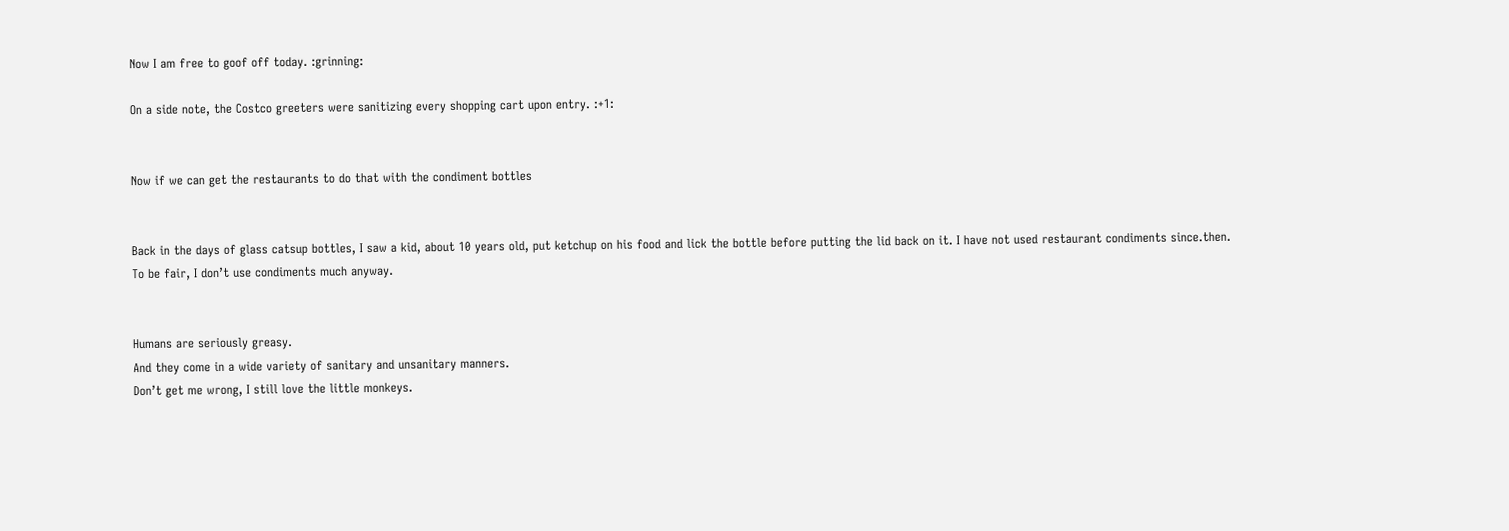Now I am free to goof off today. :grinning:

On a side note, the Costco greeters were sanitizing every shopping cart upon entry. :+1:


Now if we can get the restaurants to do that with the condiment bottles


Back in the days of glass catsup bottles, I saw a kid, about 10 years old, put ketchup on his food and lick the bottle before putting the lid back on it. I have not used restaurant condiments since.then.
To be fair, I don’t use condiments much anyway.


Humans are seriously greasy.
And they come in a wide variety of sanitary and unsanitary manners.
Don’t get me wrong, I still love the little monkeys.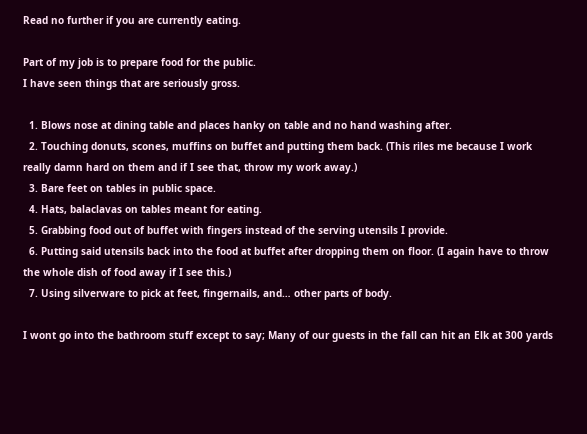Read no further if you are currently eating.

Part of my job is to prepare food for the public.
I have seen things that are seriously gross.

  1. Blows nose at dining table and places hanky on table and no hand washing after.
  2. Touching donuts, scones, muffins on buffet and putting them back. (This riles me because I work really damn hard on them and if I see that, throw my work away.)
  3. Bare feet on tables in public space.
  4. Hats, balaclavas on tables meant for eating.
  5. Grabbing food out of buffet with fingers instead of the serving utensils I provide.
  6. Putting said utensils back into the food at buffet after dropping them on floor. (I again have to throw the whole dish of food away if I see this.)
  7. Using silverware to pick at feet, fingernails, and… other parts of body.

I wont go into the bathroom stuff except to say; Many of our guests in the fall can hit an Elk at 300 yards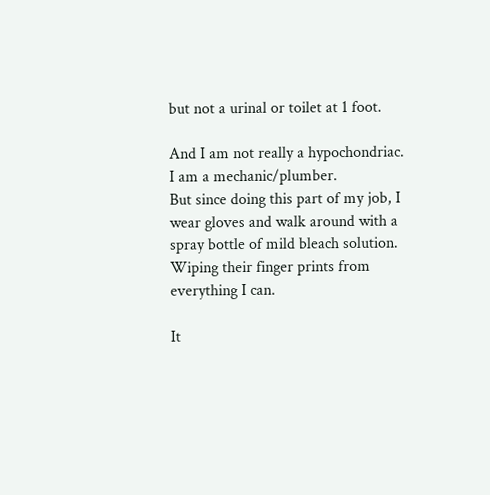but not a urinal or toilet at 1 foot.

And I am not really a hypochondriac.
I am a mechanic/plumber.
But since doing this part of my job, I wear gloves and walk around with a spray bottle of mild bleach solution.
Wiping their finger prints from everything I can.

It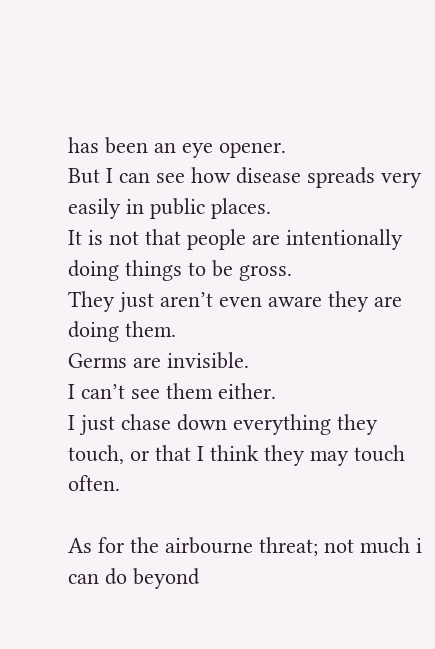has been an eye opener.
But I can see how disease spreads very easily in public places.
It is not that people are intentionally doing things to be gross.
They just aren’t even aware they are doing them.
Germs are invisible.
I can’t see them either.
I just chase down everything they touch, or that I think they may touch often.

As for the airbourne threat; not much i can do beyond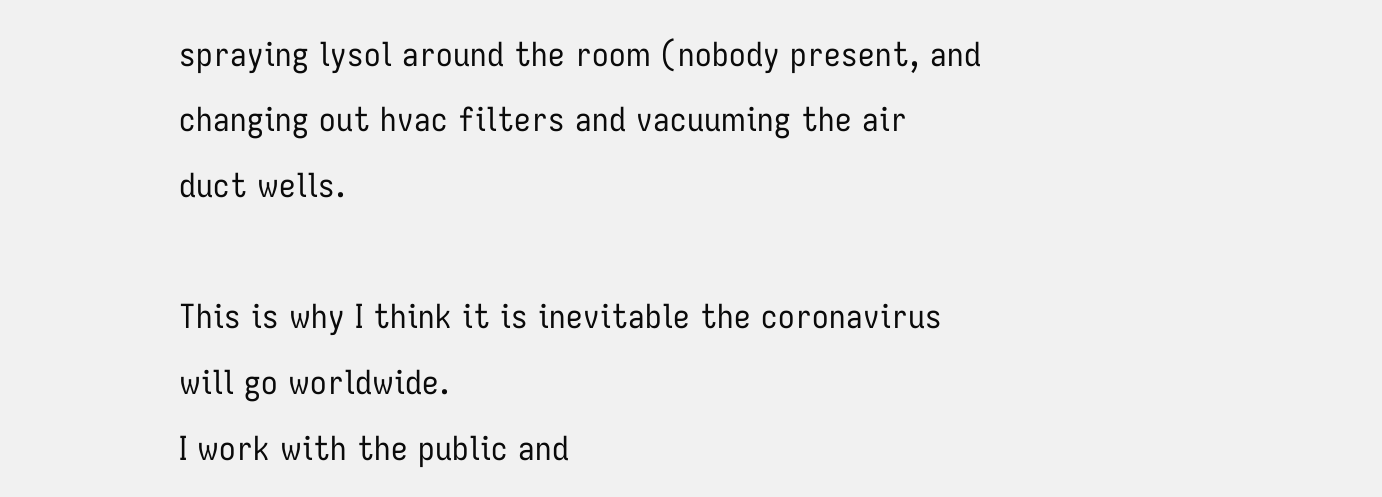spraying lysol around the room (nobody present, and changing out hvac filters and vacuuming the air duct wells.

This is why I think it is inevitable the coronavirus will go worldwide.
I work with the public and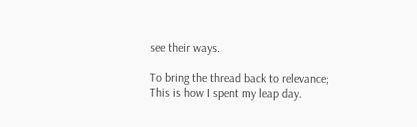see their ways.

To bring the thread back to relevance;
This is how I spent my leap day.